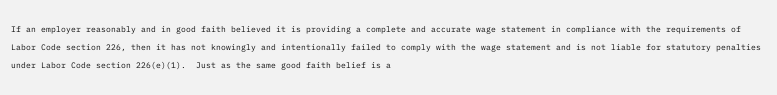If an employer reasonably and in good faith believed it is providing a complete and accurate wage statement in compliance with the requirements of Labor Code section 226, then it has not knowingly and intentionally failed to comply with the wage statement and is not liable for statutory penalties under Labor Code section 226(e)(1).  Just as the same good faith belief is a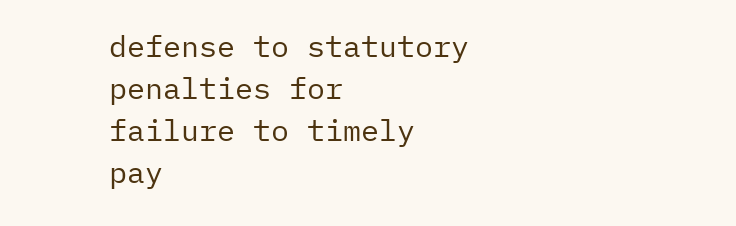defense to statutory penalties for failure to timely pay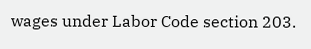wages under Labor Code section 203.